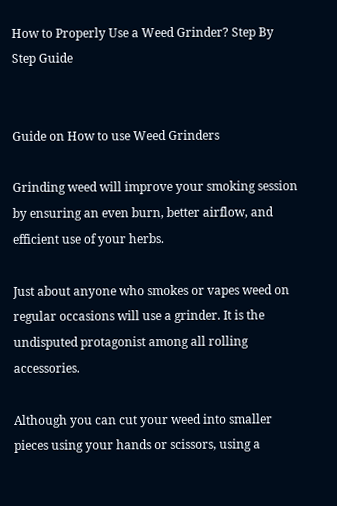How to Properly Use a Weed Grinder? Step By Step Guide


Guide on How to use Weed Grinders

Grinding weed will improve your smoking session by ensuring an even burn, better airflow, and efficient use of your herbs.

Just about anyone who smokes or vapes weed on regular occasions will use a grinder. It is the undisputed protagonist among all rolling accessories.

Although you can cut your weed into smaller pieces using your hands or scissors, using a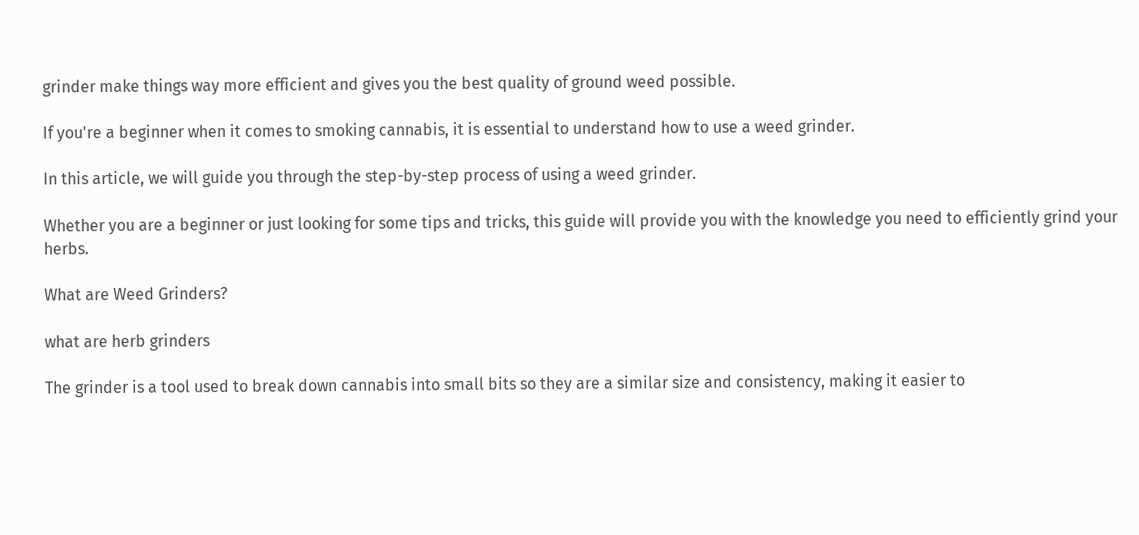grinder make things way more efficient and gives you the best quality of ground weed possible.

If you're a beginner when it comes to smoking cannabis, it is essential to understand how to use a weed grinder.

In this article, we will guide you through the step-by-step process of using a weed grinder.

Whether you are a beginner or just looking for some tips and tricks, this guide will provide you with the knowledge you need to efficiently grind your herbs.

What are Weed Grinders?

what are herb grinders

The grinder is a tool used to break down cannabis into small bits so they are a similar size and consistency, making it easier to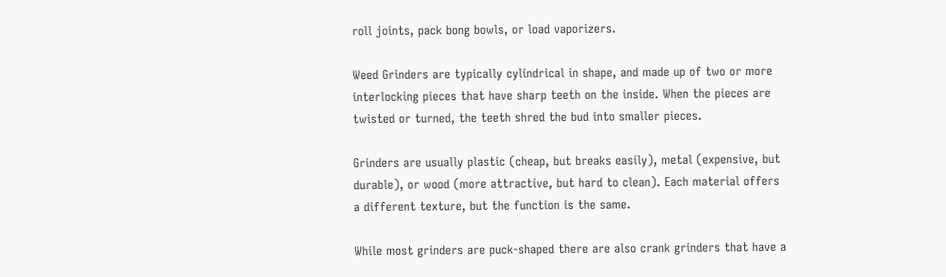roll joints, pack bong bowls, or load vaporizers.

Weed Grinders are typically cylindrical in shape, and made up of two or more interlocking pieces that have sharp teeth on the inside. When the pieces are twisted or turned, the teeth shred the bud into smaller pieces.

Grinders are usually plastic (cheap, but breaks easily), metal (expensive, but durable), or wood (more attractive, but hard to clean). Each material offers a different texture, but the function is the same.

While most grinders are puck-shaped there are also crank grinders that have a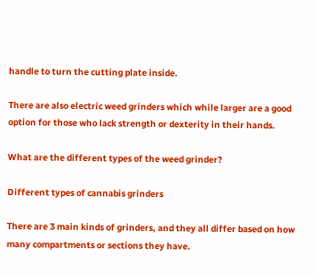handle to turn the cutting plate inside.

There are also electric weed grinders which while larger are a good option for those who lack strength or dexterity in their hands.

What are the different types of the weed grinder?

Different types of cannabis grinders

There are 3 main kinds of grinders, and they all differ based on how many compartments or sections they have.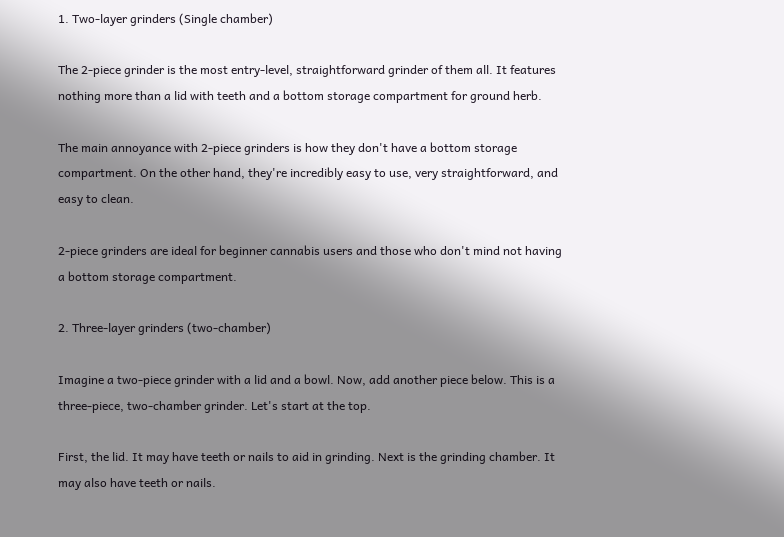1. Two-layer grinders (Single chamber)

The 2-piece grinder is the most entry-level, straightforward grinder of them all. It features nothing more than a lid with teeth and a bottom storage compartment for ground herb.

The main annoyance with 2-piece grinders is how they don't have a bottom storage compartment. On the other hand, they're incredibly easy to use, very straightforward, and easy to clean.

2-piece grinders are ideal for beginner cannabis users and those who don't mind not having a bottom storage compartment.

2. Three-layer grinders (two-chamber)

Imagine a two-piece grinder with a lid and a bowl. Now, add another piece below. This is a three-piece, two-chamber grinder. Let's start at the top.

First, the lid. It may have teeth or nails to aid in grinding. Next is the grinding chamber. It may also have teeth or nails.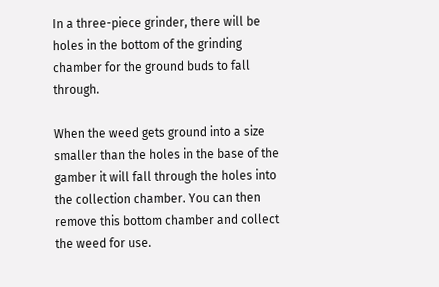In a three-piece grinder, there will be holes in the bottom of the grinding chamber for the ground buds to fall through.

When the weed gets ground into a size smaller than the holes in the base of the gamber it will fall through the holes into the collection chamber. You can then remove this bottom chamber and collect the weed for use.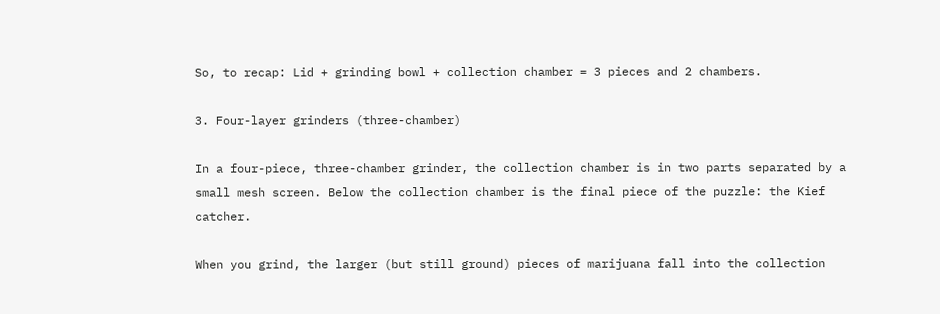So, to recap: Lid + grinding bowl + collection chamber = 3 pieces and 2 chambers.

3. Four-layer grinders (three-chamber)

In a four-piece, three-chamber grinder, the collection chamber is in two parts separated by a small mesh screen. Below the collection chamber is the final piece of the puzzle: the Kief catcher.

When you grind, the larger (but still ground) pieces of marijuana fall into the collection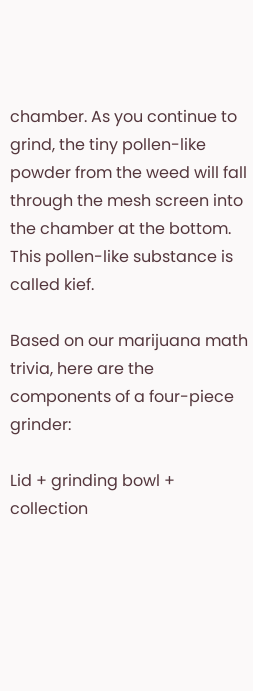chamber. As you continue to grind, the tiny pollen-like powder from the weed will fall through the mesh screen into the chamber at the bottom. This pollen-like substance is called kief.

Based on our marijuana math trivia, here are the components of a four-piece grinder:

Lid + grinding bowl + collection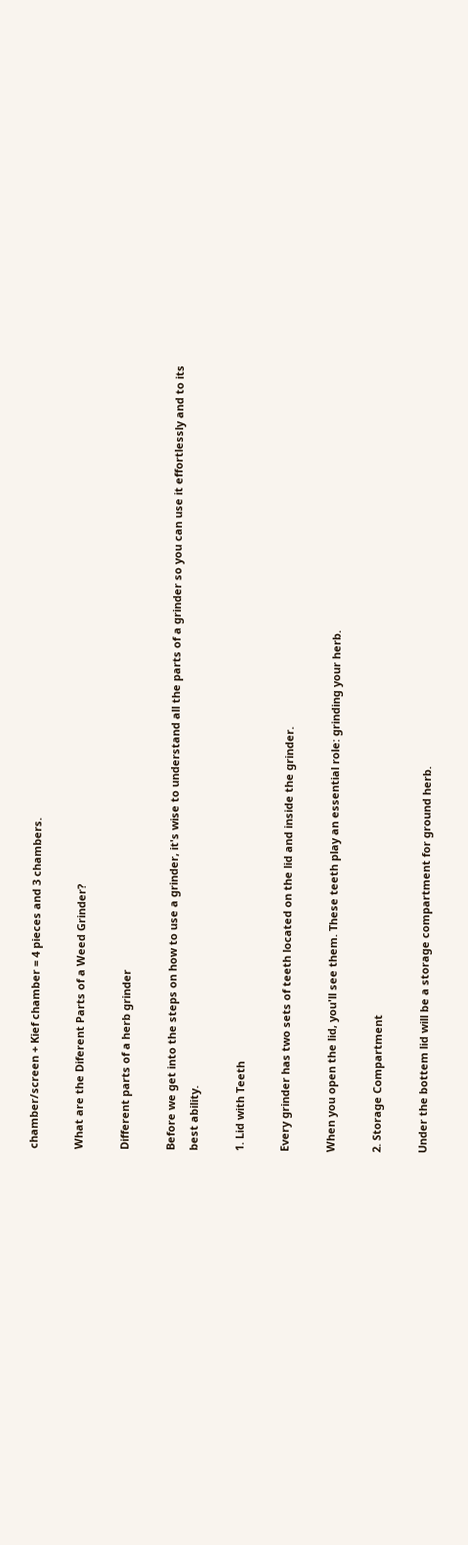chamber/screen + Kief chamber = 4 pieces and 3 chambers.

What are the Diferent Parts of a Weed Grinder?

Different parts of a herb grinder

Before we get into the steps on how to use a grinder, it's wise to understand all the parts of a grinder so you can use it effortlessly and to its best ability.

1. Lid with Teeth

Every grinder has two sets of teeth located on the lid and inside the grinder.

When you open the lid, you'll see them. These teeth play an essential role: grinding your herb.

2. Storage Compartment

Under the bottem lid will be a storage compartment for ground herb.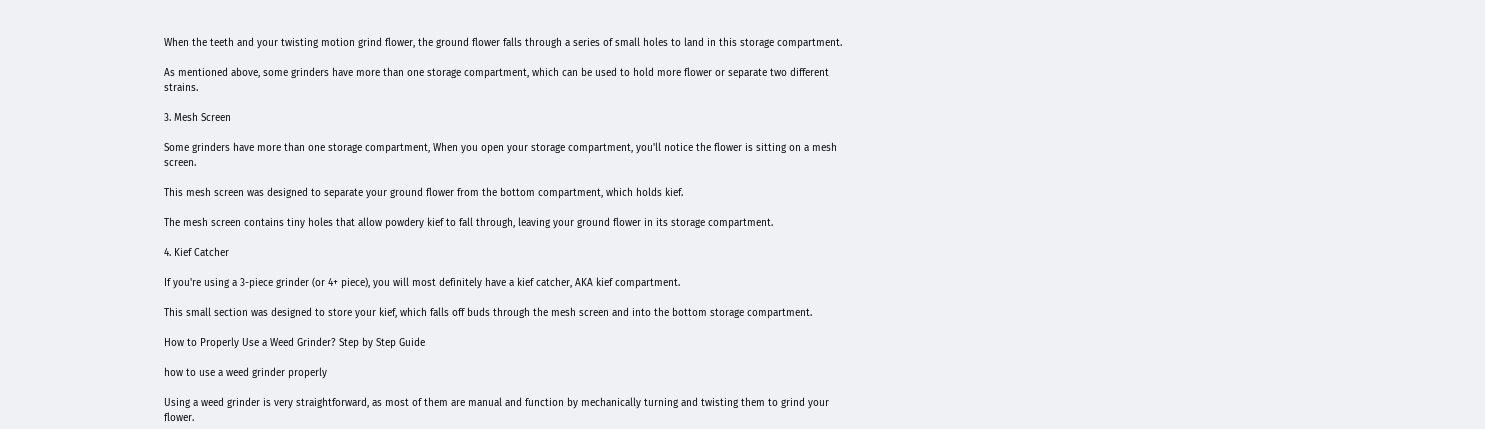When the teeth and your twisting motion grind flower, the ground flower falls through a series of small holes to land in this storage compartment.

As mentioned above, some grinders have more than one storage compartment, which can be used to hold more flower or separate two different strains.

3. Mesh Screen

Some grinders have more than one storage compartment, When you open your storage compartment, you'll notice the flower is sitting on a mesh screen.

This mesh screen was designed to separate your ground flower from the bottom compartment, which holds kief.

The mesh screen contains tiny holes that allow powdery kief to fall through, leaving your ground flower in its storage compartment.

4. Kief Catcher

If you're using a 3-piece grinder (or 4+ piece), you will most definitely have a kief catcher, AKA kief compartment.

This small section was designed to store your kief, which falls off buds through the mesh screen and into the bottom storage compartment.

How to Properly Use a Weed Grinder? Step by Step Guide

how to use a weed grinder properly

Using a weed grinder is very straightforward, as most of them are manual and function by mechanically turning and twisting them to grind your flower.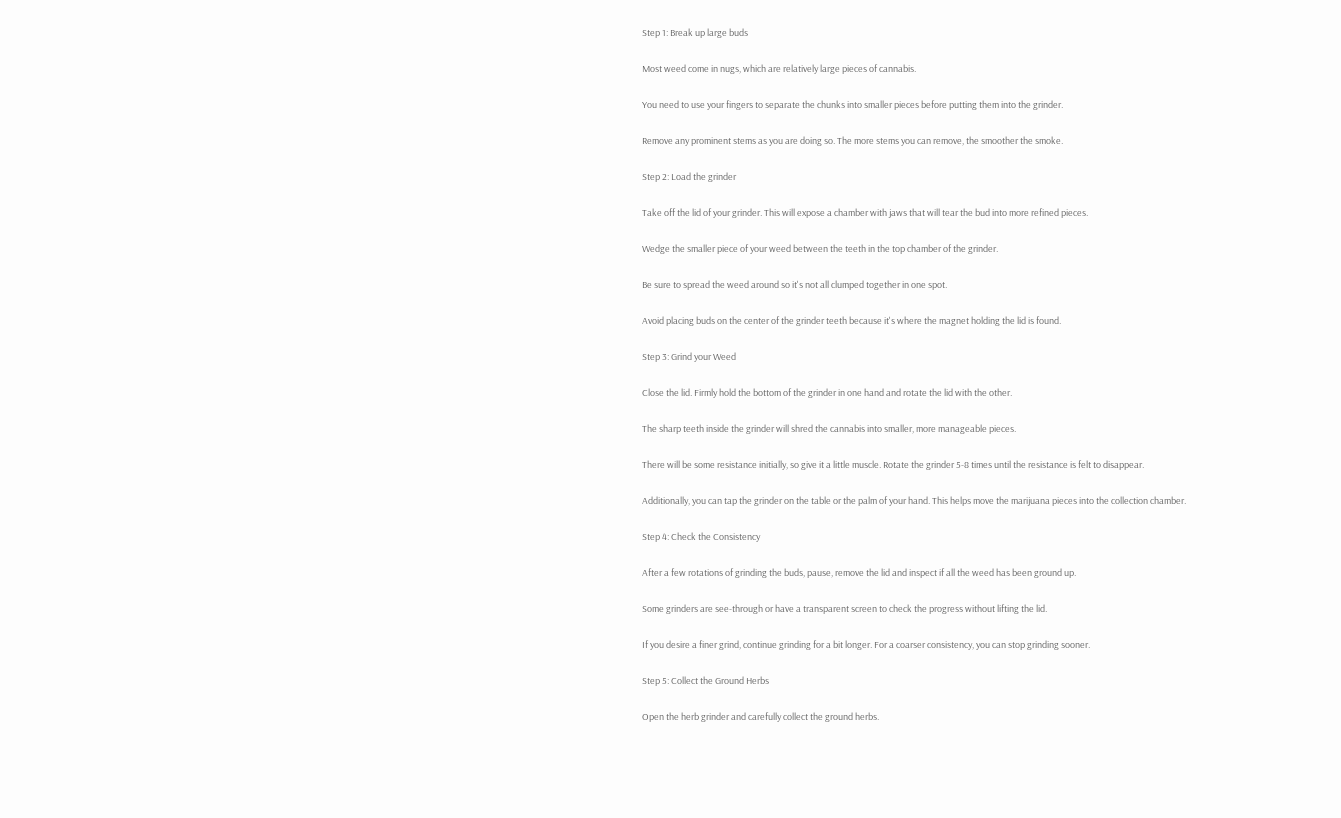Step 1: Break up large buds

Most weed come in nugs, which are relatively large pieces of cannabis.

You need to use your fingers to separate the chunks into smaller pieces before putting them into the grinder.

Remove any prominent stems as you are doing so. The more stems you can remove, the smoother the smoke.

Step 2: Load the grinder

Take off the lid of your grinder. This will expose a chamber with jaws that will tear the bud into more refined pieces.

Wedge the smaller piece of your weed between the teeth in the top chamber of the grinder.

Be sure to spread the weed around so it's not all clumped together in one spot.

Avoid placing buds on the center of the grinder teeth because it's where the magnet holding the lid is found.

Step 3: Grind your Weed

Close the lid. Firmly hold the bottom of the grinder in one hand and rotate the lid with the other.

The sharp teeth inside the grinder will shred the cannabis into smaller, more manageable pieces.

There will be some resistance initially, so give it a little muscle. Rotate the grinder 5-8 times until the resistance is felt to disappear.

Additionally, you can tap the grinder on the table or the palm of your hand. This helps move the marijuana pieces into the collection chamber.

Step 4: Check the Consistency

After a few rotations of grinding the buds, pause, remove the lid and inspect if all the weed has been ground up.

Some grinders are see-through or have a transparent screen to check the progress without lifting the lid.

If you desire a finer grind, continue grinding for a bit longer. For a coarser consistency, you can stop grinding sooner.

Step 5: Collect the Ground Herbs

Open the herb grinder and carefully collect the ground herbs.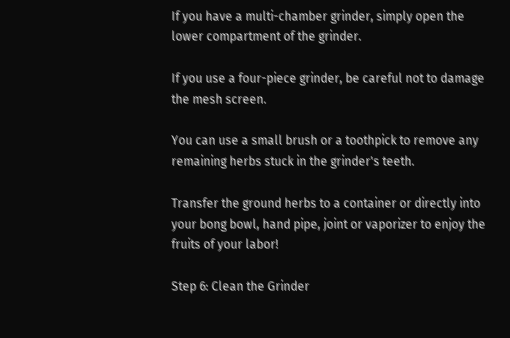If you have a multi-chamber grinder, simply open the lower compartment of the grinder.

If you use a four-piece grinder, be careful not to damage the mesh screen.

You can use a small brush or a toothpick to remove any remaining herbs stuck in the grinder's teeth.

Transfer the ground herbs to a container or directly into your bong bowl, hand pipe, joint or vaporizer to enjoy the fruits of your labor!

Step 6: Clean the Grinder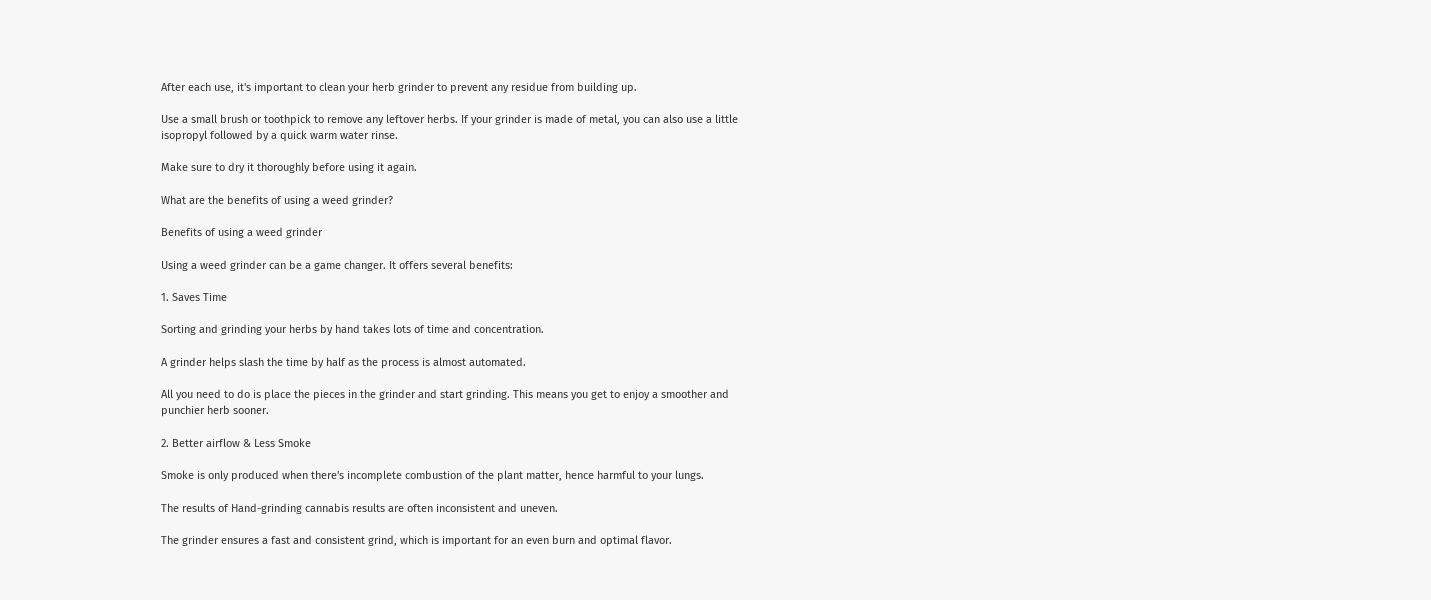After each use, it's important to clean your herb grinder to prevent any residue from building up.

Use a small brush or toothpick to remove any leftover herbs. If your grinder is made of metal, you can also use a little isopropyl followed by a quick warm water rinse.

Make sure to dry it thoroughly before using it again.

What are the benefits of using a weed grinder?

Benefits of using a weed grinder

Using a weed grinder can be a game changer. It offers several benefits:

1. Saves Time

Sorting and grinding your herbs by hand takes lots of time and concentration.

A grinder helps slash the time by half as the process is almost automated.

All you need to do is place the pieces in the grinder and start grinding. This means you get to enjoy a smoother and punchier herb sooner.

2. Better airflow & Less Smoke

Smoke is only produced when there's incomplete combustion of the plant matter, hence harmful to your lungs.

The results of Hand-grinding cannabis results are often inconsistent and uneven.

The grinder ensures a fast and consistent grind, which is important for an even burn and optimal flavor.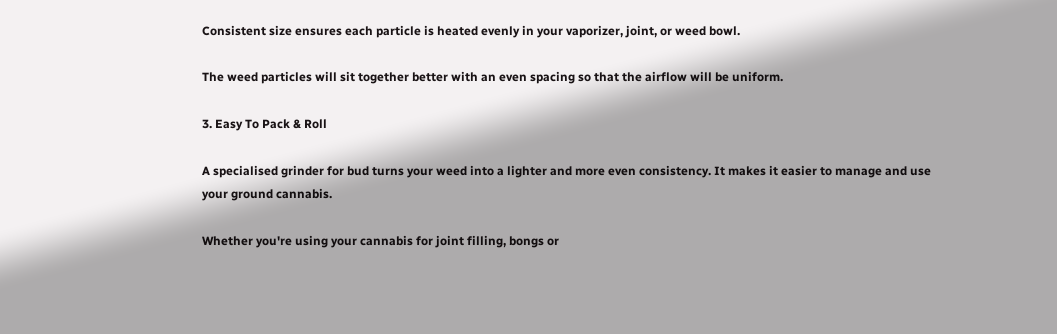Consistent size ensures each particle is heated evenly in your vaporizer, joint, or weed bowl.

The weed particles will sit together better with an even spacing so that the airflow will be uniform.

3. Easy To Pack & Roll

A specialised grinder for bud turns your weed into a lighter and more even consistency. It makes it easier to manage and use your ground cannabis.

Whether you're using your cannabis for joint filling, bongs or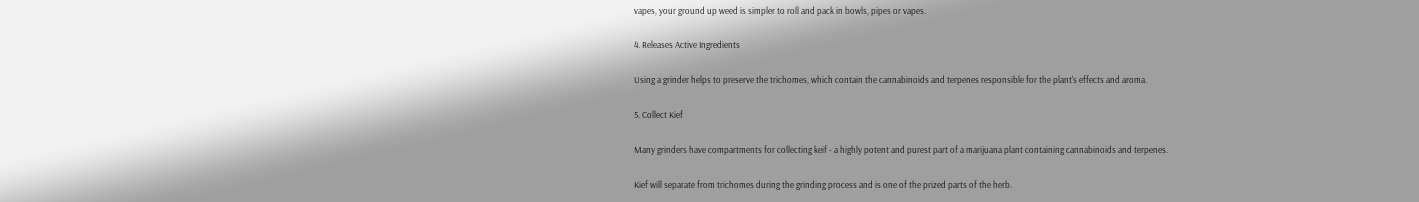vapes, your ground up weed is simpler to roll and pack in bowls, pipes or vapes.

4. Releases Active Ingredients

Using a grinder helps to preserve the trichomes, which contain the cannabinoids and terpenes responsible for the plant's effects and aroma.

5. Collect Kief

Many grinders have compartments for collecting keif - a highly potent and purest part of a marijuana plant containing cannabinoids and terpenes.

Kief will separate from trichomes during the grinding process and is one of the prized parts of the herb.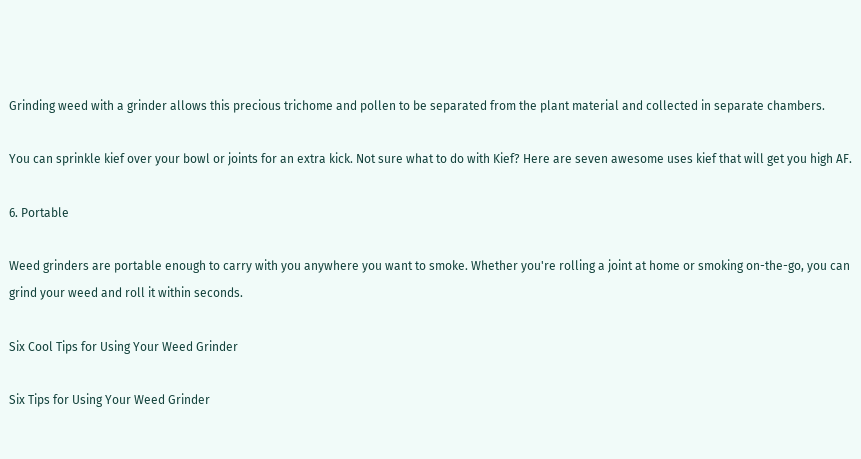Grinding weed with a grinder allows this precious trichome and pollen to be separated from the plant material and collected in separate chambers.

You can sprinkle kief over your bowl or joints for an extra kick. Not sure what to do with Kief? Here are seven awesome uses kief that will get you high AF.

6. Portable

Weed grinders are portable enough to carry with you anywhere you want to smoke. Whether you're rolling a joint at home or smoking on-the-go, you can grind your weed and roll it within seconds.

Six Cool Tips for Using Your Weed Grinder

Six Tips for Using Your Weed Grinder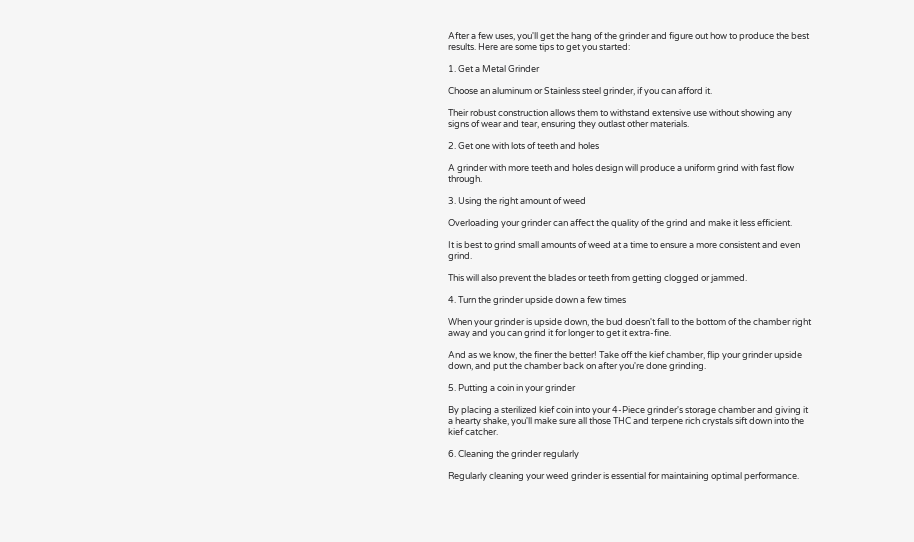After a few uses, you'll get the hang of the grinder and figure out how to produce the best results. Here are some tips to get you started:

1. Get a Metal Grinder

Choose an aluminum or Stainless steel grinder, if you can afford it.

Their robust construction allows them to withstand extensive use without showing any signs of wear and tear, ensuring they outlast other materials.

2. Get one with lots of teeth and holes

A grinder with more teeth and holes design will produce a uniform grind with fast flow through.

3. Using the right amount of weed

Overloading your grinder can affect the quality of the grind and make it less efficient.

It is best to grind small amounts of weed at a time to ensure a more consistent and even grind.

This will also prevent the blades or teeth from getting clogged or jammed.

4. Turn the grinder upside down a few times

When your grinder is upside down, the bud doesn't fall to the bottom of the chamber right away and you can grind it for longer to get it extra-fine.

And as we know, the finer the better! Take off the kief chamber, flip your grinder upside down, and put the chamber back on after you're done grinding.

5. Putting a coin in your grinder

By placing a sterilized kief coin into your 4-Piece grinder's storage chamber and giving it a hearty shake, you'll make sure all those THC and terpene rich crystals sift down into the kief catcher.

6. Cleaning the grinder regularly

Regularly cleaning your weed grinder is essential for maintaining optimal performance.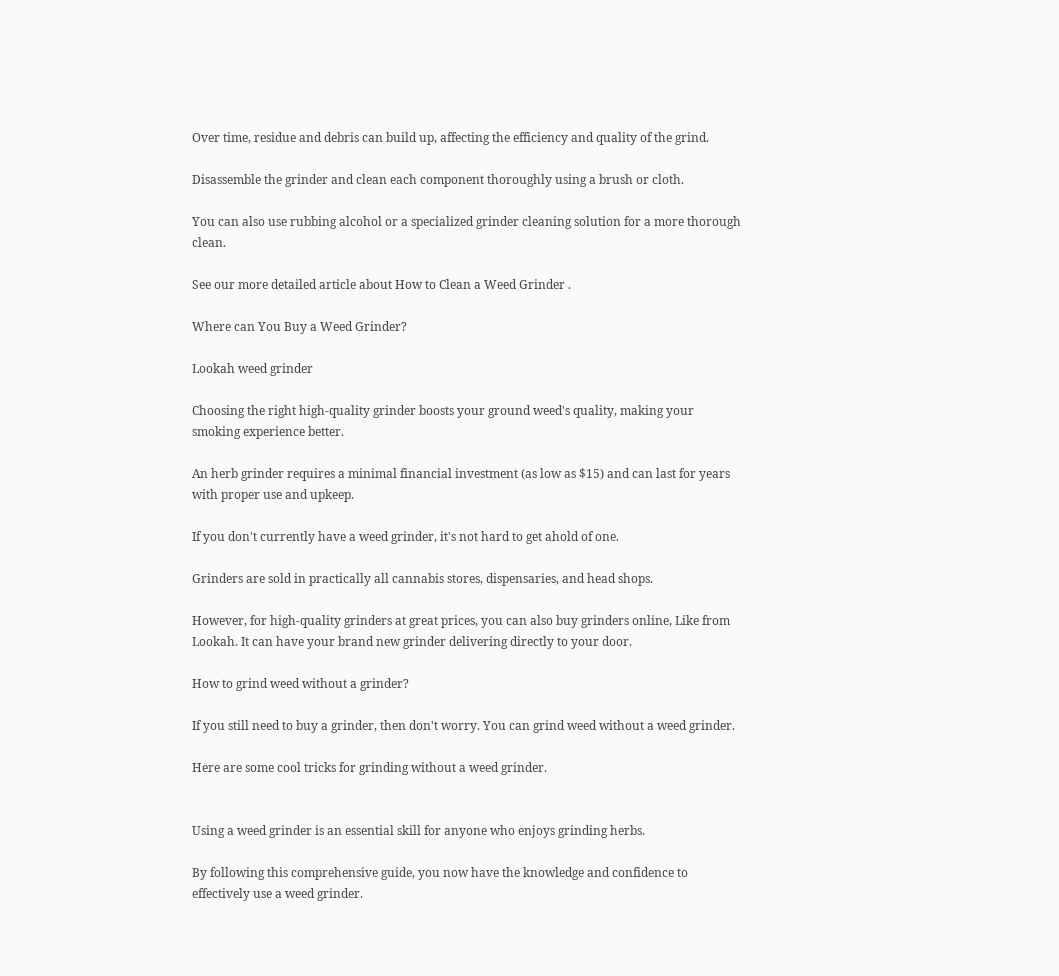Over time, residue and debris can build up, affecting the efficiency and quality of the grind.

Disassemble the grinder and clean each component thoroughly using a brush or cloth.

You can also use rubbing alcohol or a specialized grinder cleaning solution for a more thorough clean.

See our more detailed article about How to Clean a Weed Grinder .

Where can You Buy a Weed Grinder?

Lookah weed grinder

Choosing the right high-quality grinder boosts your ground weed's quality, making your smoking experience better.

An herb grinder requires a minimal financial investment (as low as $15) and can last for years with proper use and upkeep.

If you don't currently have a weed grinder, it's not hard to get ahold of one.

Grinders are sold in practically all cannabis stores, dispensaries, and head shops.

However, for high-quality grinders at great prices, you can also buy grinders online, Like from Lookah. It can have your brand new grinder delivering directly to your door.

How to grind weed without a grinder?

If you still need to buy a grinder, then don't worry. You can grind weed without a weed grinder.

Here are some cool tricks for grinding without a weed grinder.


Using a weed grinder is an essential skill for anyone who enjoys grinding herbs.

By following this comprehensive guide, you now have the knowledge and confidence to effectively use a weed grinder.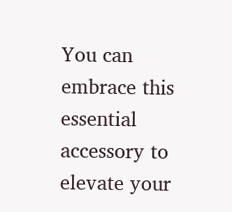You can embrace this essential accessory to elevate your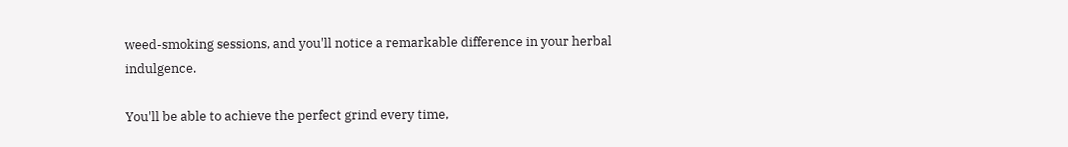weed-smoking sessions, and you'll notice a remarkable difference in your herbal indulgence.

You'll be able to achieve the perfect grind every time,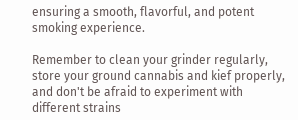ensuring a smooth, flavorful, and potent smoking experience.

Remember to clean your grinder regularly, store your ground cannabis and kief properly, and don't be afraid to experiment with different strains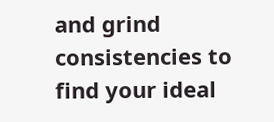and grind consistencies to find your ideal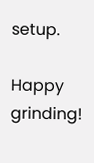setup.

Happy grinding!